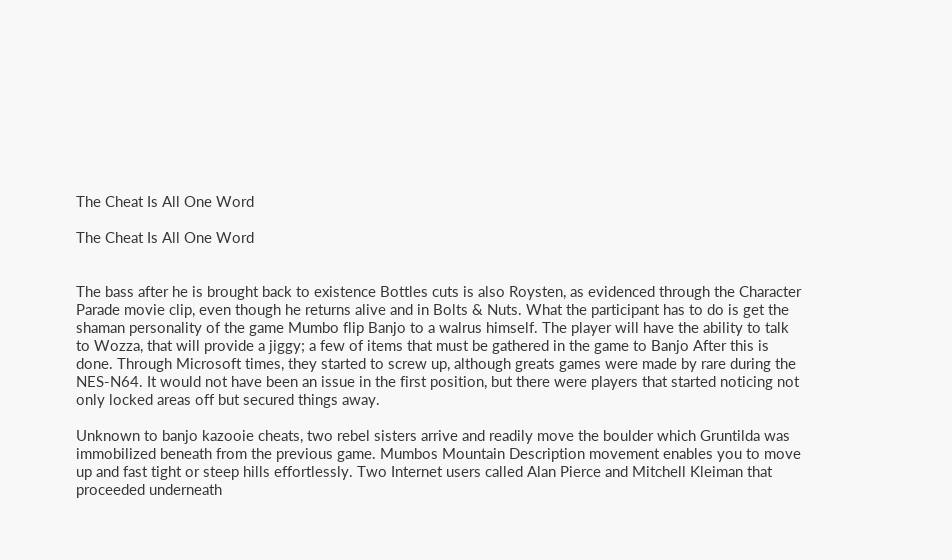The Cheat Is All One Word

The Cheat Is All One Word


The bass after he is brought back to existence Bottles cuts is also Roysten, as evidenced through the Character Parade movie clip, even though he returns alive and in Bolts & Nuts. What the participant has to do is get the shaman personality of the game Mumbo flip Banjo to a walrus himself. The player will have the ability to talk to Wozza, that will provide a jiggy; a few of items that must be gathered in the game to Banjo After this is done. Through Microsoft times, they started to screw up, although greats games were made by rare during the NES-N64. It would not have been an issue in the first position, but there were players that started noticing not only locked areas off but secured things away.

Unknown to banjo kazooie cheats, two rebel sisters arrive and readily move the boulder which Gruntilda was immobilized beneath from the previous game. Mumbos Mountain Description movement enables you to move up and fast tight or steep hills effortlessly. Two Internet users called Alan Pierce and Mitchell Kleiman that proceeded underneath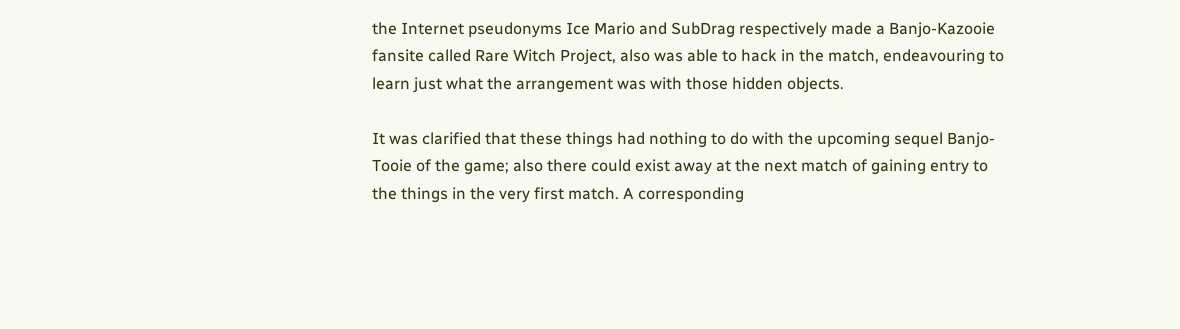the Internet pseudonyms Ice Mario and SubDrag respectively made a Banjo-Kazooie fansite called Rare Witch Project, also was able to hack in the match, endeavouring to learn just what the arrangement was with those hidden objects.

It was clarified that these things had nothing to do with the upcoming sequel Banjo-Tooie of the game; also there could exist away at the next match of gaining entry to the things in the very first match. A corresponding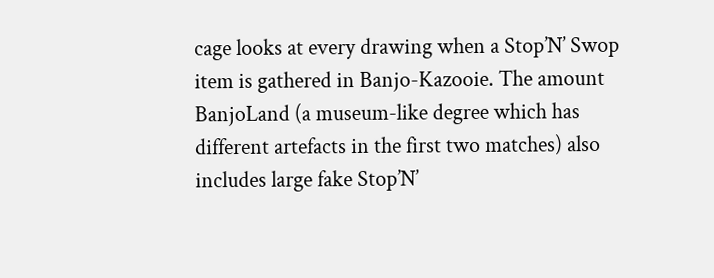cage looks at every drawing when a Stop’N’ Swop item is gathered in Banjo-Kazooie. The amount BanjoLand (a museum-like degree which has different artefacts in the first two matches) also includes large fake Stop’N’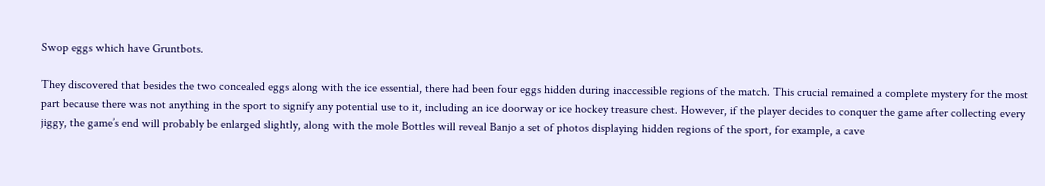Swop eggs which have Gruntbots.

They discovered that besides the two concealed eggs along with the ice essential, there had been four eggs hidden during inaccessible regions of the match. This crucial remained a complete mystery for the most part because there was not anything in the sport to signify any potential use to it, including an ice doorway or ice hockey treasure chest. However, if the player decides to conquer the game after collecting every jiggy, the game’s end will probably be enlarged slightly, along with the mole Bottles will reveal Banjo a set of photos displaying hidden regions of the sport, for example, a cave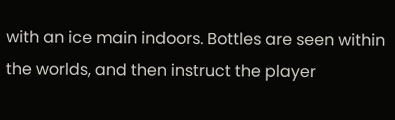with an ice main indoors. Bottles are seen within the worlds, and then instruct the player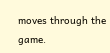moves through the game.